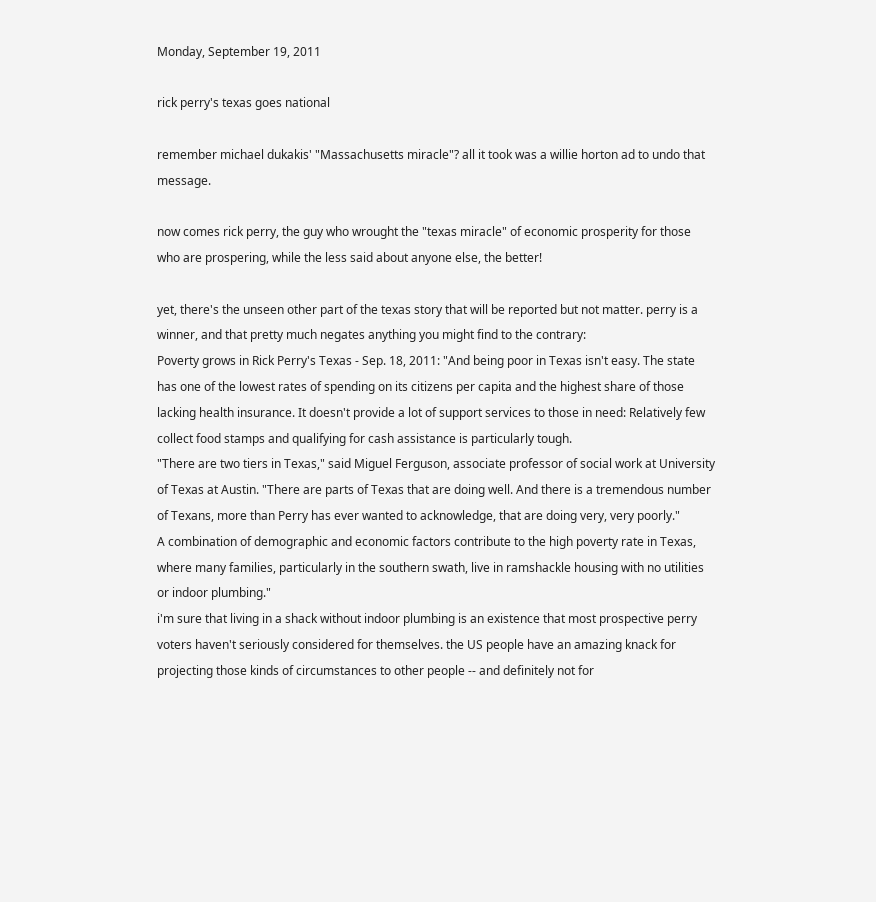Monday, September 19, 2011

rick perry's texas goes national

remember michael dukakis' "Massachusetts miracle"? all it took was a willie horton ad to undo that message.

now comes rick perry, the guy who wrought the "texas miracle" of economic prosperity for those who are prospering, while the less said about anyone else, the better!

yet, there's the unseen other part of the texas story that will be reported but not matter. perry is a winner, and that pretty much negates anything you might find to the contrary:
Poverty grows in Rick Perry's Texas - Sep. 18, 2011: "And being poor in Texas isn't easy. The state has one of the lowest rates of spending on its citizens per capita and the highest share of those lacking health insurance. It doesn't provide a lot of support services to those in need: Relatively few collect food stamps and qualifying for cash assistance is particularly tough.
"There are two tiers in Texas," said Miguel Ferguson, associate professor of social work at University of Texas at Austin. "There are parts of Texas that are doing well. And there is a tremendous number of Texans, more than Perry has ever wanted to acknowledge, that are doing very, very poorly."
A combination of demographic and economic factors contribute to the high poverty rate in Texas, where many families, particularly in the southern swath, live in ramshackle housing with no utilities or indoor plumbing."
i'm sure that living in a shack without indoor plumbing is an existence that most prospective perry voters haven't seriously considered for themselves. the US people have an amazing knack for projecting those kinds of circumstances to other people -- and definitely not for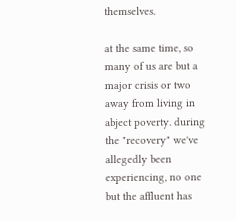themselves.

at the same time, so many of us are but a major crisis or two away from living in abject poverty. during the "recovery" we've allegedly been experiencing, no one but the affluent has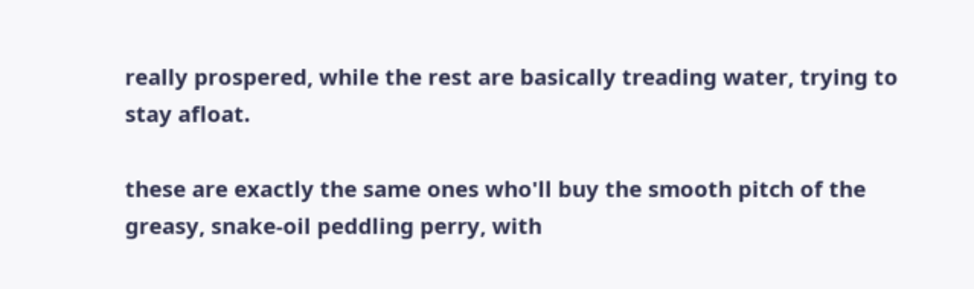really prospered, while the rest are basically treading water, trying to stay afloat.

these are exactly the same ones who'll buy the smooth pitch of the greasy, snake-oil peddling perry, with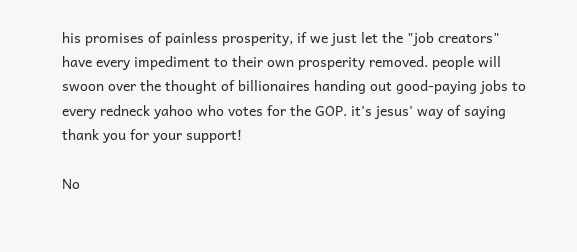his promises of painless prosperity, if we just let the "job creators" have every impediment to their own prosperity removed. people will swoon over the thought of billionaires handing out good-paying jobs to every redneck yahoo who votes for the GOP. it's jesus' way of saying thank you for your support!

No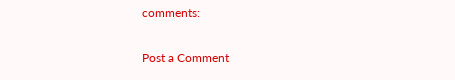comments:

Post a Comment